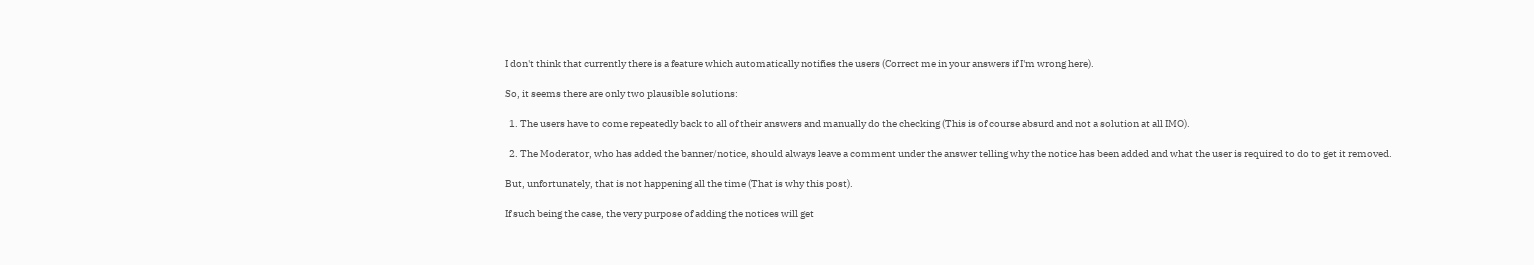I don't think that currently there is a feature which automatically notifies the users (Correct me in your answers if I'm wrong here).

So, it seems there are only two plausible solutions:

  1. The users have to come repeatedly back to all of their answers and manually do the checking (This is of course absurd and not a solution at all IMO).

  2. The Moderator, who has added the banner/notice, should always leave a comment under the answer telling why the notice has been added and what the user is required to do to get it removed.

But, unfortunately, that is not happening all the time (That is why this post).

If such being the case, the very purpose of adding the notices will get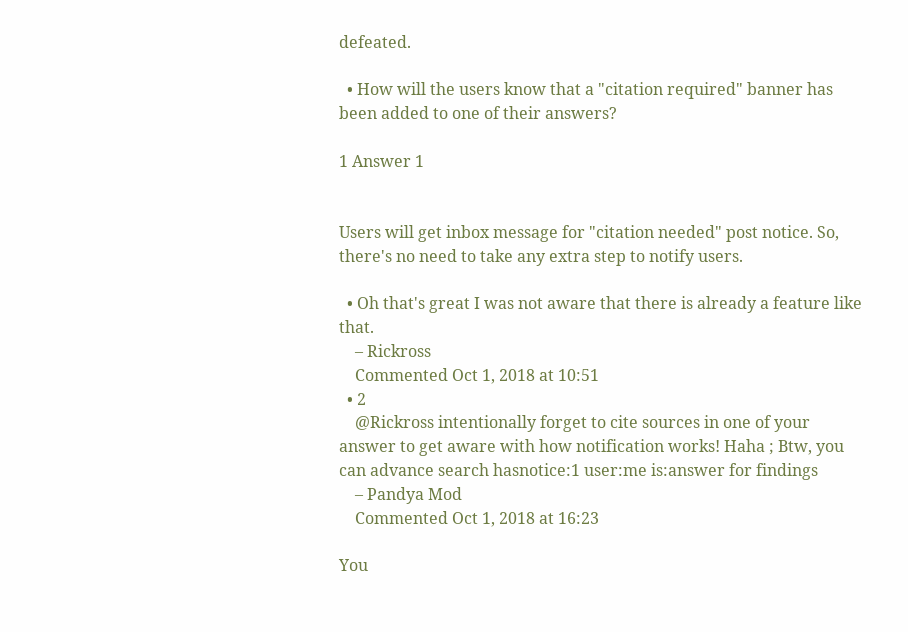defeated.

  • How will the users know that a "citation required" banner has been added to one of their answers?

1 Answer 1


Users will get inbox message for "citation needed" post notice. So, there's no need to take any extra step to notify users.

  • Oh that's great I was not aware that there is already a feature like that.
    – Rickross
    Commented Oct 1, 2018 at 10:51
  • 2
    @Rickross intentionally forget to cite sources in one of your answer to get aware with how notification works! Haha ; Btw, you can advance search hasnotice:1 user:me is:answer for findings
    – Pandya Mod
    Commented Oct 1, 2018 at 16:23

You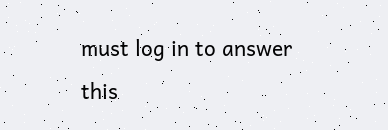must log in to answer this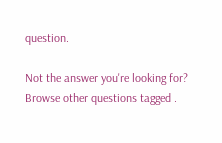question.

Not the answer you're looking for? Browse other questions tagged .